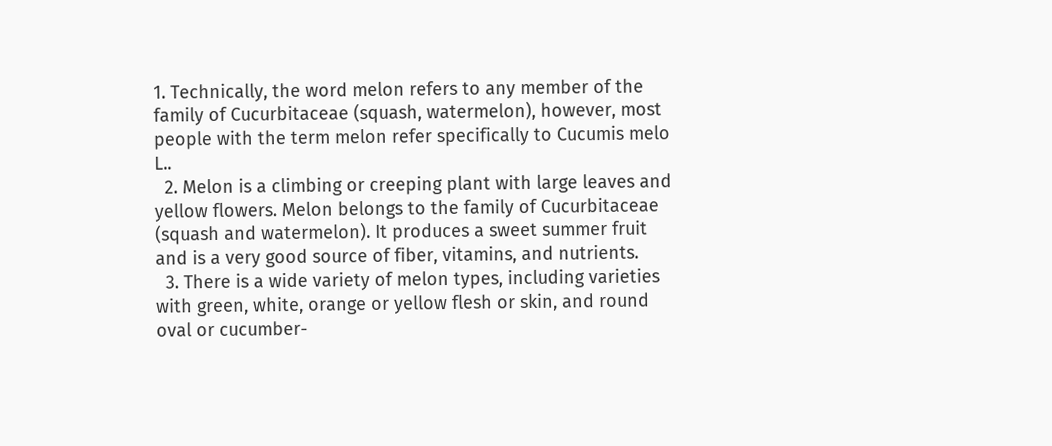1. Technically, the word melon refers to any member of the family of Cucurbitaceae (squash, watermelon), however, most people with the term melon refer specifically to Cucumis melo L..
  2. Melon is a climbing or creeping plant with large leaves and yellow flowers. Melon belongs to the family of Cucurbitaceae (squash and watermelon). It produces a sweet summer fruit and is a very good source of fiber, vitamins, and nutrients.
  3. There is a wide variety of melon types, including varieties with green, white, orange or yellow flesh or skin, and round oval or cucumber-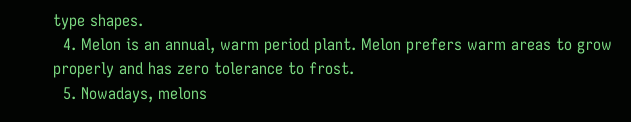type shapes.
  4. Melon is an annual, warm period plant. Melon prefers warm areas to grow properly and has zero tolerance to frost.
  5. Nowadays, melons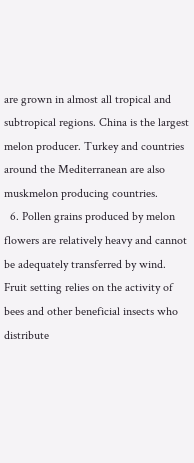are grown in almost all tropical and subtropical regions. China is the largest melon producer. Turkey and countries around the Mediterranean are also muskmelon producing countries.
  6. Pollen grains produced by melon flowers are relatively heavy and cannot be adequately transferred by wind. Fruit setting relies on the activity of bees and other beneficial insects who distribute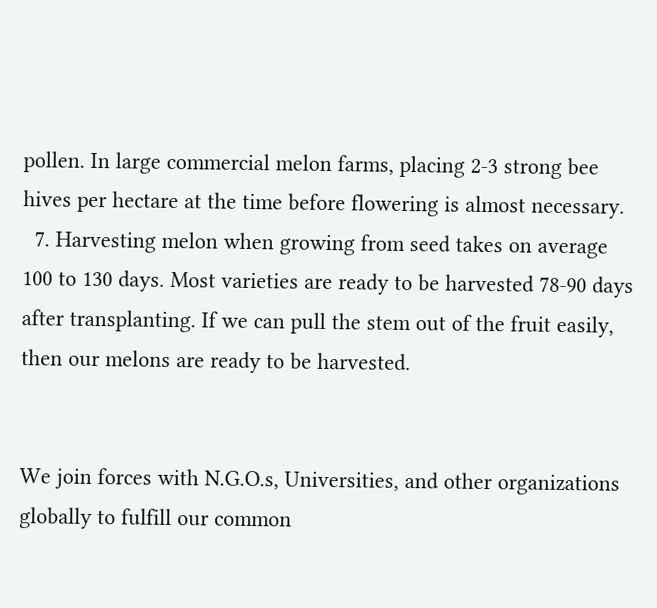pollen. In large commercial melon farms, placing 2-3 strong bee hives per hectare at the time before flowering is almost necessary.
  7. Harvesting melon when growing from seed takes on average 100 to 130 days. Most varieties are ready to be harvested 78-90 days after transplanting. If we can pull the stem out of the fruit easily, then our melons are ready to be harvested.


We join forces with N.G.O.s, Universities, and other organizations globally to fulfill our common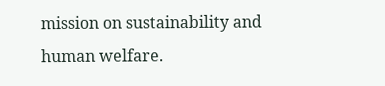mission on sustainability and human welfare.